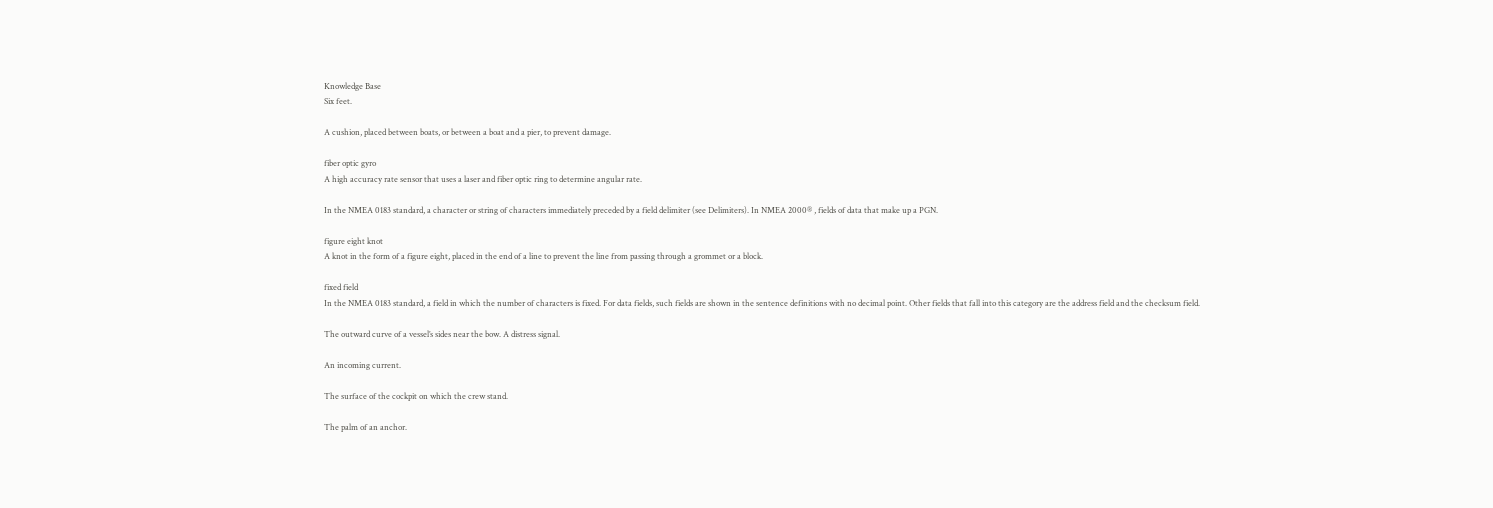Knowledge Base
Six feet.

A cushion, placed between boats, or between a boat and a pier, to prevent damage.

fiber optic gyro
A high accuracy rate sensor that uses a laser and fiber optic ring to determine angular rate.

In the NMEA 0183 standard, a character or string of characters immediately preceded by a field delimiter (see Delimiters). In NMEA 2000® , fields of data that make up a PGN.

figure eight knot
A knot in the form of a figure eight, placed in the end of a line to prevent the line from passing through a grommet or a block.

fixed field
In the NMEA 0183 standard, a field in which the number of characters is fixed. For data fields, such fields are shown in the sentence definitions with no decimal point. Other fields that fall into this category are the address field and the checksum field.

The outward curve of a vessel’s sides near the bow. A distress signal.

An incoming current.

The surface of the cockpit on which the crew stand.

The palm of an anchor.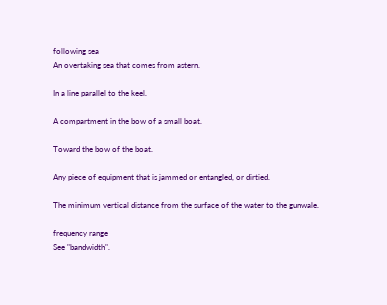following sea
An overtaking sea that comes from astern.

In a line parallel to the keel.

A compartment in the bow of a small boat.

Toward the bow of the boat.

Any piece of equipment that is jammed or entangled, or dirtied.

The minimum vertical distance from the surface of the water to the gunwale.

frequency range
See "bandwidth".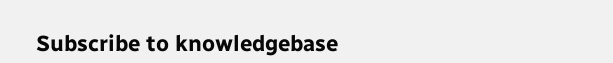Subscribe to knowledgebase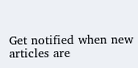Get notified when new articles are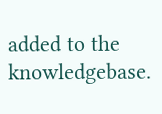added to the knowledgebase.